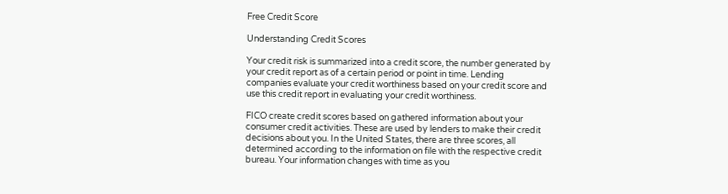Free Credit Score

Understanding Credit Scores

Your credit risk is summarized into a credit score, the number generated by your credit report as of a certain period or point in time. Lending companies evaluate your credit worthiness based on your credit score and use this credit report in evaluating your credit worthiness.

FICO create credit scores based on gathered information about your consumer credit activities. These are used by lenders to make their credit decisions about you. In the United States, there are three scores, all determined according to the information on file with the respective credit bureau. Your information changes with time as you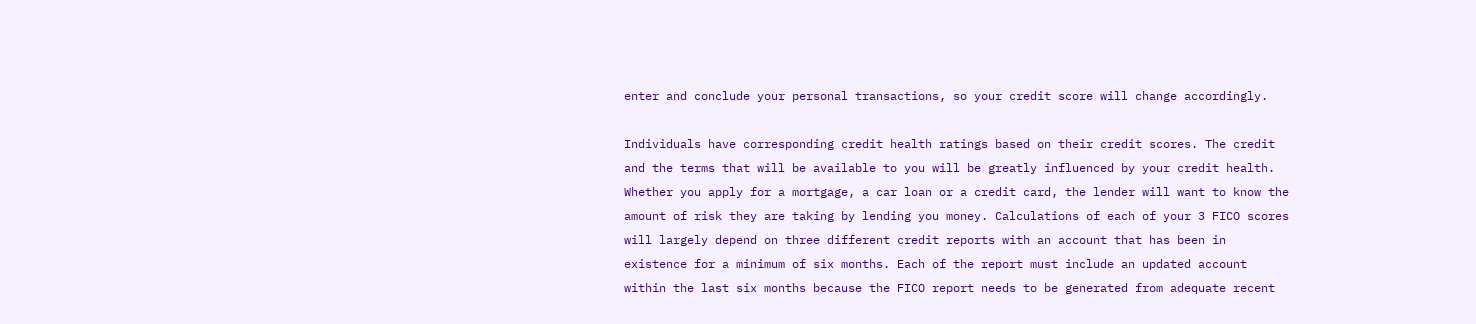enter and conclude your personal transactions, so your credit score will change accordingly.

Individuals have corresponding credit health ratings based on their credit scores. The credit and the terms that will be available to you will be greatly influenced by your credit health. Whether you apply for a mortgage, a car loan or a credit card, the lender will want to know the amount of risk they are taking by lending you money. Calculations of each of your 3 FICO scores will largely depend on three different credit reports with an account that has been in existence for a minimum of six months. Each of the report must include an updated account within the last six months because the FICO report needs to be generated from adequate recent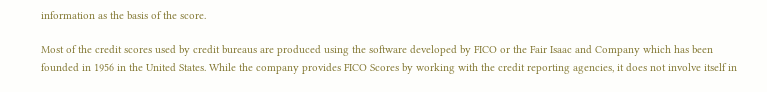information as the basis of the score.

Most of the credit scores used by credit bureaus are produced using the software developed by FICO or the Fair Isaac and Company which has been founded in 1956 in the United States. While the company provides FICO Scores by working with the credit reporting agencies, it does not involve itself in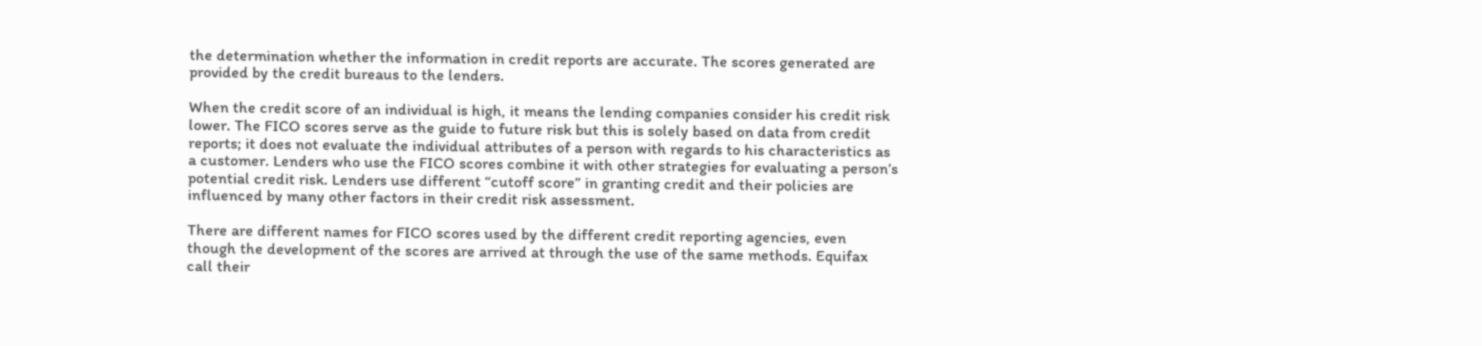the determination whether the information in credit reports are accurate. The scores generated are provided by the credit bureaus to the lenders.

When the credit score of an individual is high, it means the lending companies consider his credit risk lower. The FICO scores serve as the guide to future risk but this is solely based on data from credit reports; it does not evaluate the individual attributes of a person with regards to his characteristics as a customer. Lenders who use the FICO scores combine it with other strategies for evaluating a person’s potential credit risk. Lenders use different “cutoff score” in granting credit and their policies are influenced by many other factors in their credit risk assessment.

There are different names for FICO scores used by the different credit reporting agencies, even though the development of the scores are arrived at through the use of the same methods. Equifax call their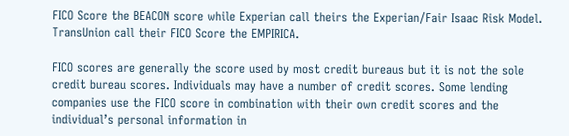FICO Score the BEACON score while Experian call theirs the Experian/Fair Isaac Risk Model. TransUnion call their FICO Score the EMPIRICA.

FICO scores are generally the score used by most credit bureaus but it is not the sole credit bureau scores. Individuals may have a number of credit scores. Some lending companies use the FICO score in combination with their own credit scores and the individual’s personal information in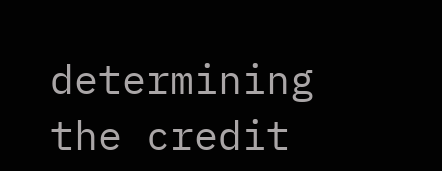determining the credit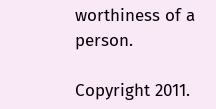worthiness of a person.

Copyright 2011.